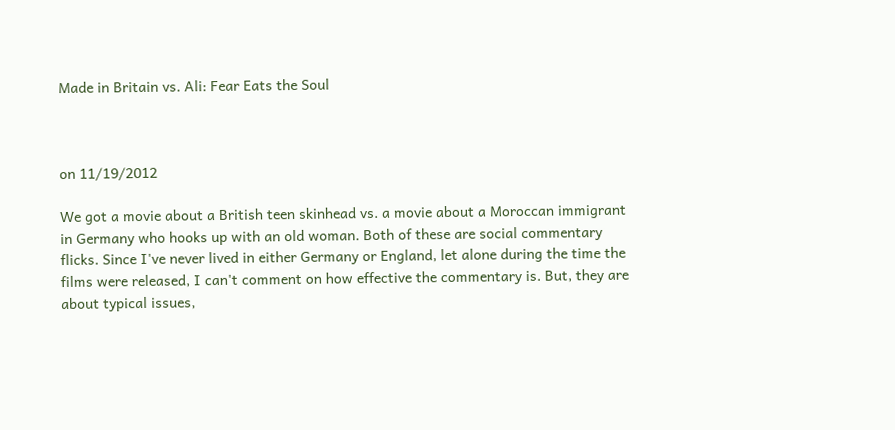Made in Britain vs. Ali: Fear Eats the Soul



on 11/19/2012

We got a movie about a British teen skinhead vs. a movie about a Moroccan immigrant in Germany who hooks up with an old woman. Both of these are social commentary flicks. Since I've never lived in either Germany or England, let alone during the time the films were released, I can't comment on how effective the commentary is. But, they are about typical issues,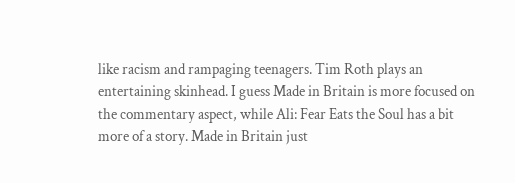like racism and rampaging teenagers. Tim Roth plays an entertaining skinhead. I guess Made in Britain is more focused on the commentary aspect, while Ali: Fear Eats the Soul has a bit more of a story. Made in Britain just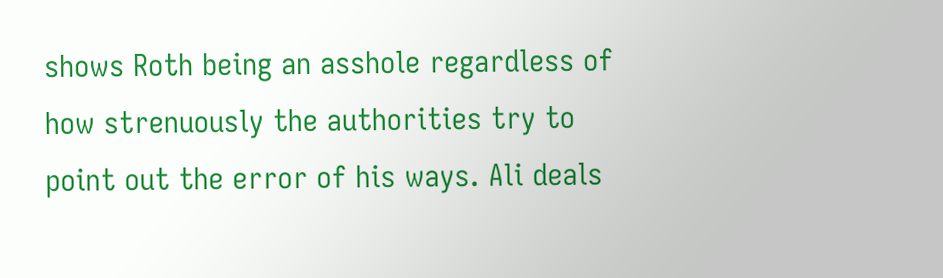shows Roth being an asshole regardless of how strenuously the authorities try to point out the error of his ways. Ali deals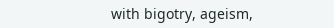with bigotry, ageism,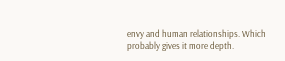envy and human relationships. Which probably gives it more depth.